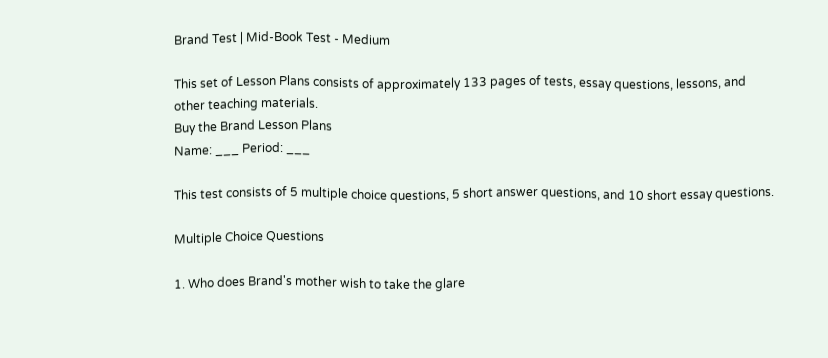Brand Test | Mid-Book Test - Medium

This set of Lesson Plans consists of approximately 133 pages of tests, essay questions, lessons, and other teaching materials.
Buy the Brand Lesson Plans
Name: ___ Period: ___

This test consists of 5 multiple choice questions, 5 short answer questions, and 10 short essay questions.

Multiple Choice Questions

1. Who does Brand's mother wish to take the glare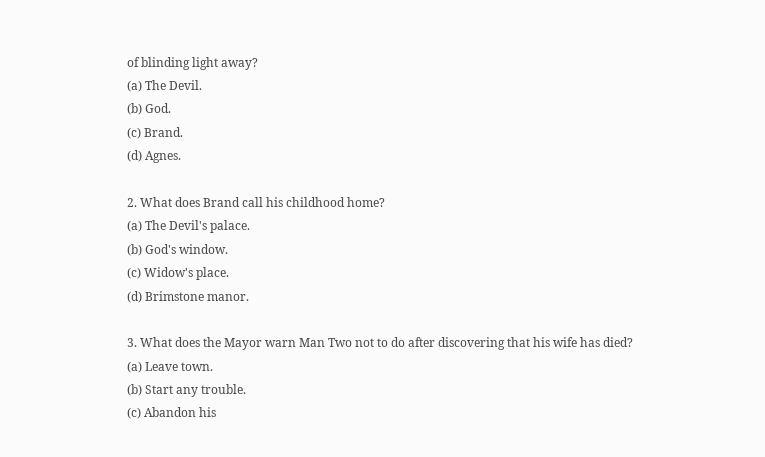of blinding light away?
(a) The Devil.
(b) God.
(c) Brand.
(d) Agnes.

2. What does Brand call his childhood home?
(a) The Devil's palace.
(b) God's window.
(c) Widow's place.
(d) Brimstone manor.

3. What does the Mayor warn Man Two not to do after discovering that his wife has died?
(a) Leave town.
(b) Start any trouble.
(c) Abandon his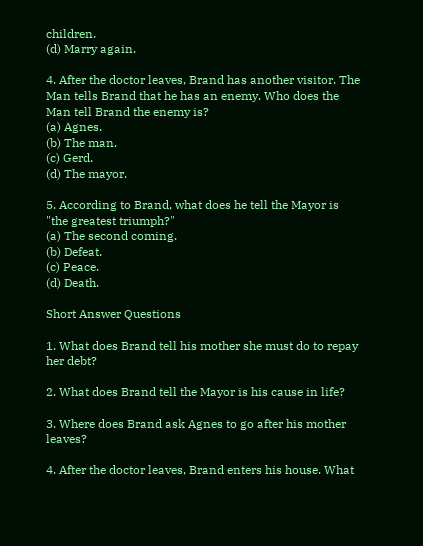children.
(d) Marry again.

4. After the doctor leaves, Brand has another visitor. The Man tells Brand that he has an enemy. Who does the Man tell Brand the enemy is?
(a) Agnes.
(b) The man.
(c) Gerd.
(d) The mayor.

5. According to Brand, what does he tell the Mayor is "the greatest triumph?"
(a) The second coming.
(b) Defeat.
(c) Peace.
(d) Death.

Short Answer Questions

1. What does Brand tell his mother she must do to repay her debt?

2. What does Brand tell the Mayor is his cause in life?

3. Where does Brand ask Agnes to go after his mother leaves?

4. After the doctor leaves, Brand enters his house. What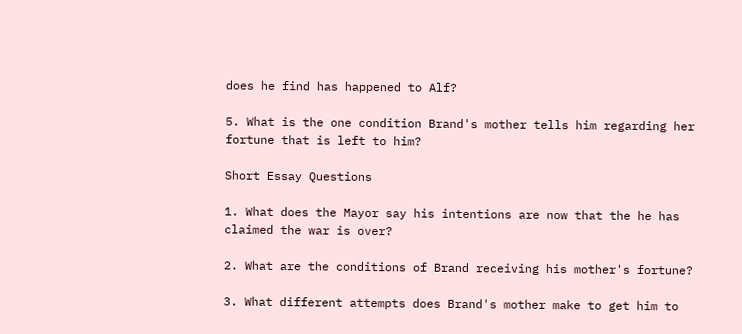does he find has happened to Alf?

5. What is the one condition Brand's mother tells him regarding her fortune that is left to him?

Short Essay Questions

1. What does the Mayor say his intentions are now that the he has claimed the war is over?

2. What are the conditions of Brand receiving his mother's fortune?

3. What different attempts does Brand's mother make to get him to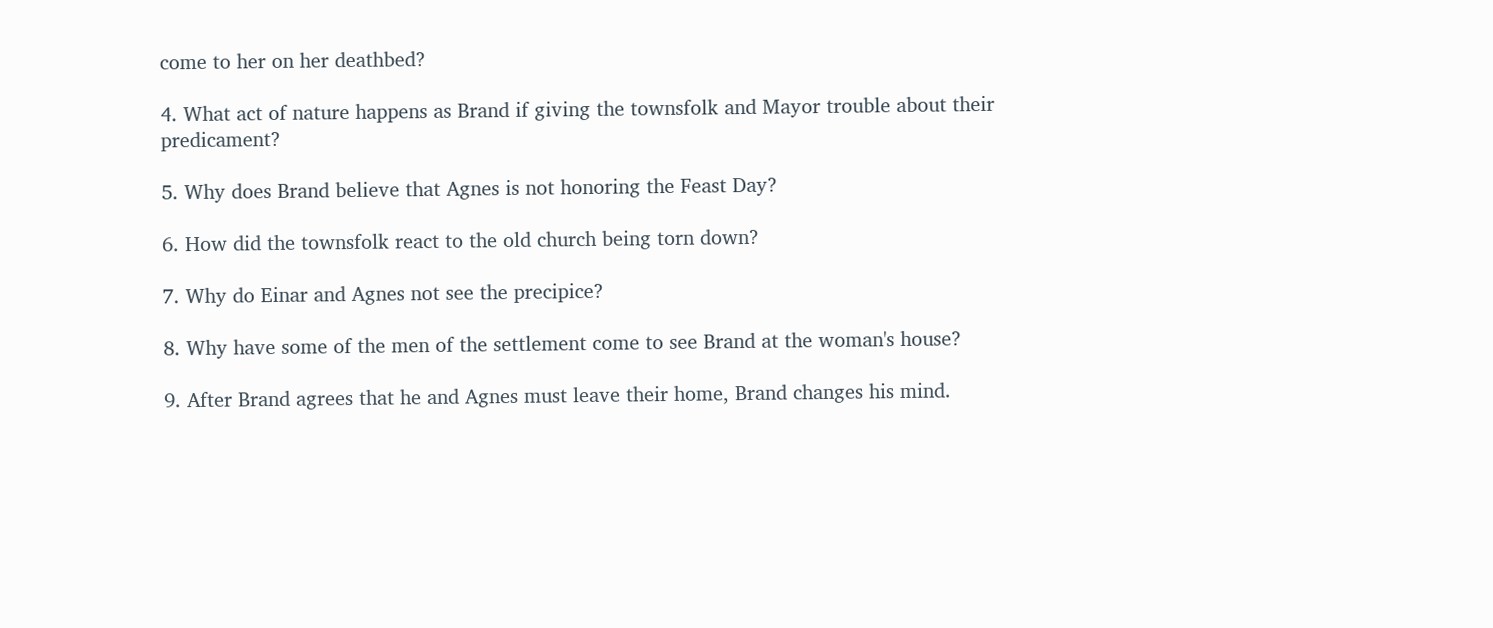come to her on her deathbed?

4. What act of nature happens as Brand if giving the townsfolk and Mayor trouble about their predicament?

5. Why does Brand believe that Agnes is not honoring the Feast Day?

6. How did the townsfolk react to the old church being torn down?

7. Why do Einar and Agnes not see the precipice?

8. Why have some of the men of the settlement come to see Brand at the woman's house?

9. After Brand agrees that he and Agnes must leave their home, Brand changes his mind.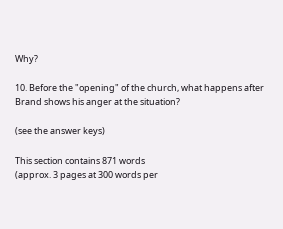Why?

10. Before the "opening" of the church, what happens after Brand shows his anger at the situation?

(see the answer keys)

This section contains 871 words
(approx. 3 pages at 300 words per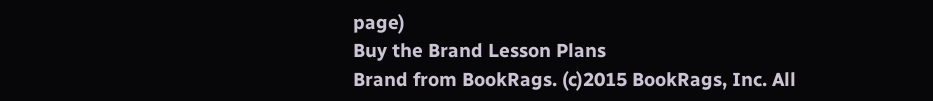page)
Buy the Brand Lesson Plans
Brand from BookRags. (c)2015 BookRags, Inc. All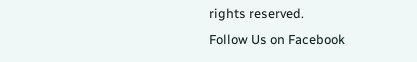rights reserved.
Follow Us on Facebook